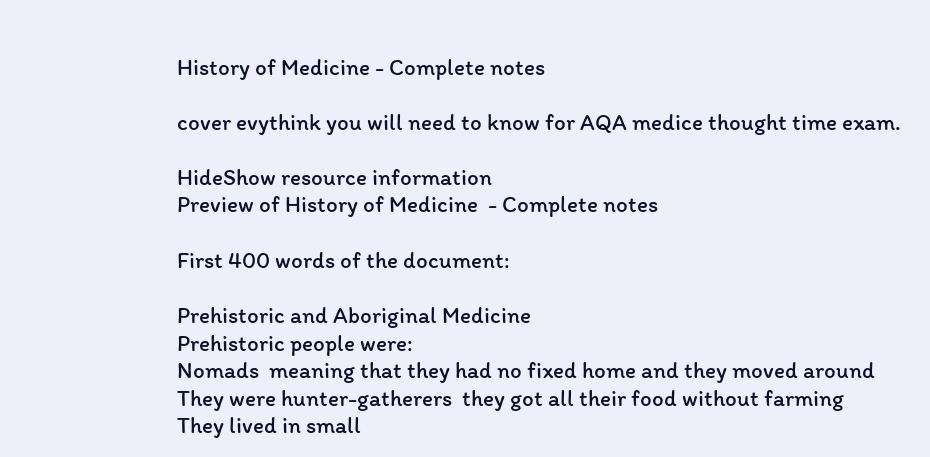History of Medicine - Complete notes

cover evythink you will need to know for AQA medice thought time exam.

HideShow resource information
Preview of History of Medicine  - Complete notes

First 400 words of the document:

Prehistoric and Aboriginal Medicine
Prehistoric people were:
Nomads  meaning that they had no fixed home and they moved around
They were hunter-gatherers  they got all their food without farming
They lived in small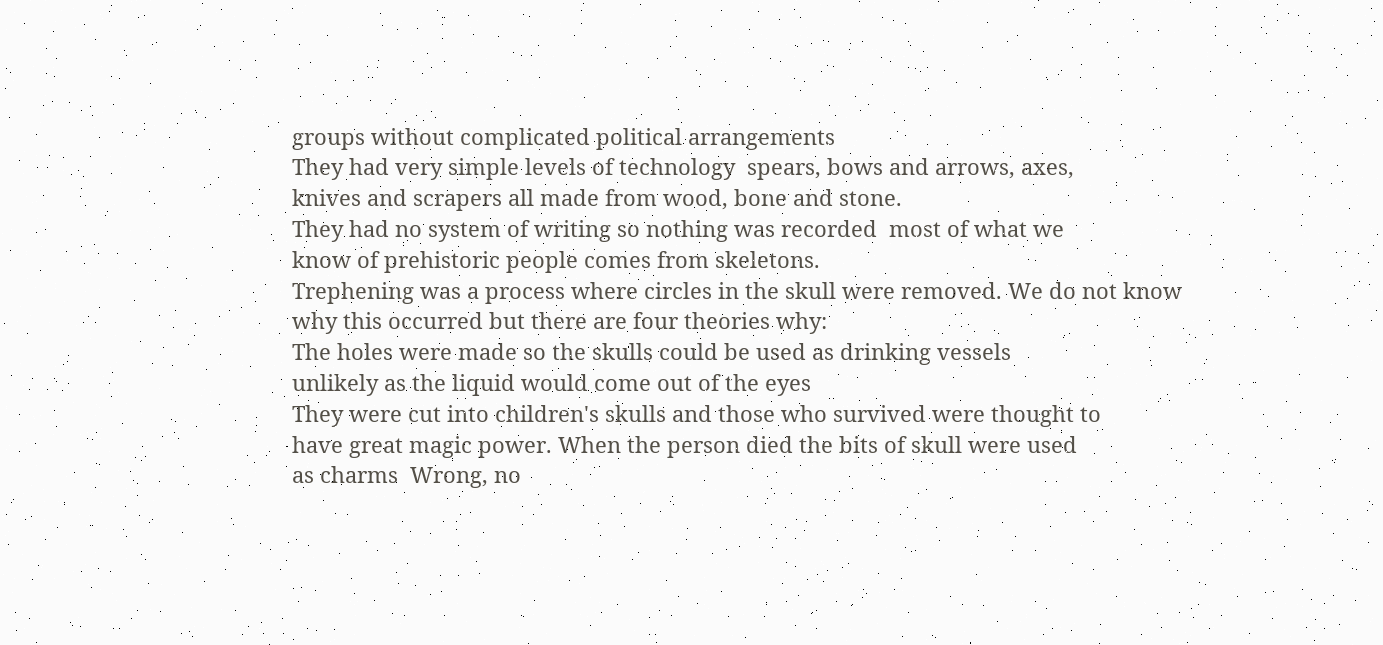groups without complicated political arrangements
They had very simple levels of technology  spears, bows and arrows, axes,
knives and scrapers all made from wood, bone and stone.
They had no system of writing so nothing was recorded  most of what we
know of prehistoric people comes from skeletons.
Trephening was a process where circles in the skull were removed. We do not know
why this occurred but there are four theories why:
The holes were made so the skulls could be used as drinking vessels
unlikely as the liquid would come out of the eyes
They were cut into children's skulls and those who survived were thought to
have great magic power. When the person died the bits of skull were used
as charms  Wrong, no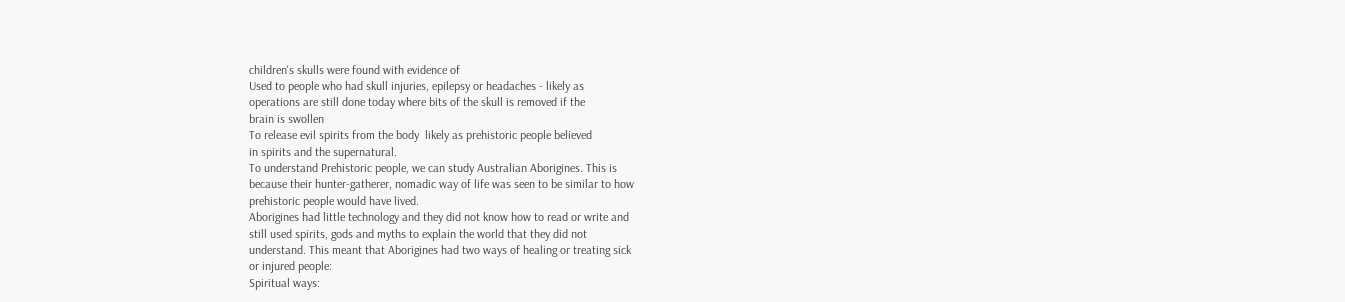children's skulls were found with evidence of
Used to people who had skull injuries, epilepsy or headaches - likely as
operations are still done today where bits of the skull is removed if the
brain is swollen
To release evil spirits from the body  likely as prehistoric people believed
in spirits and the supernatural.
To understand Prehistoric people, we can study Australian Aborigines. This is
because their hunter-gatherer, nomadic way of life was seen to be similar to how
prehistoric people would have lived.
Aborigines had little technology and they did not know how to read or write and
still used spirits, gods and myths to explain the world that they did not
understand. This meant that Aborigines had two ways of healing or treating sick
or injured people:
Spiritual ways: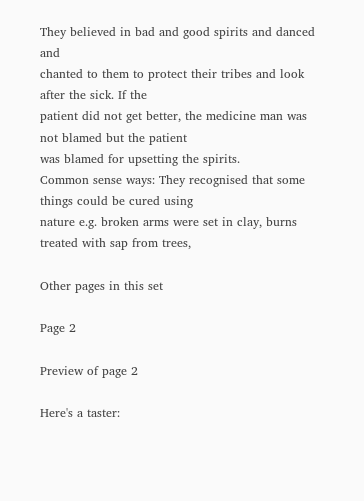They believed in bad and good spirits and danced and
chanted to them to protect their tribes and look after the sick. If the
patient did not get better, the medicine man was not blamed but the patient
was blamed for upsetting the spirits.
Common sense ways: They recognised that some things could be cured using
nature e.g. broken arms were set in clay, burns treated with sap from trees,

Other pages in this set

Page 2

Preview of page 2

Here's a taster: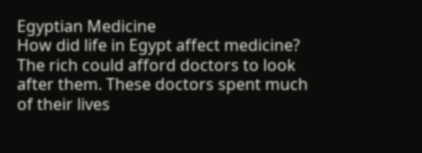Egyptian Medicine
How did life in Egypt affect medicine?
The rich could afford doctors to look after them. These doctors spent much
of their lives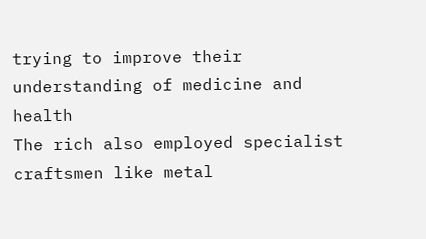trying to improve their understanding of medicine and health
The rich also employed specialist craftsmen like metal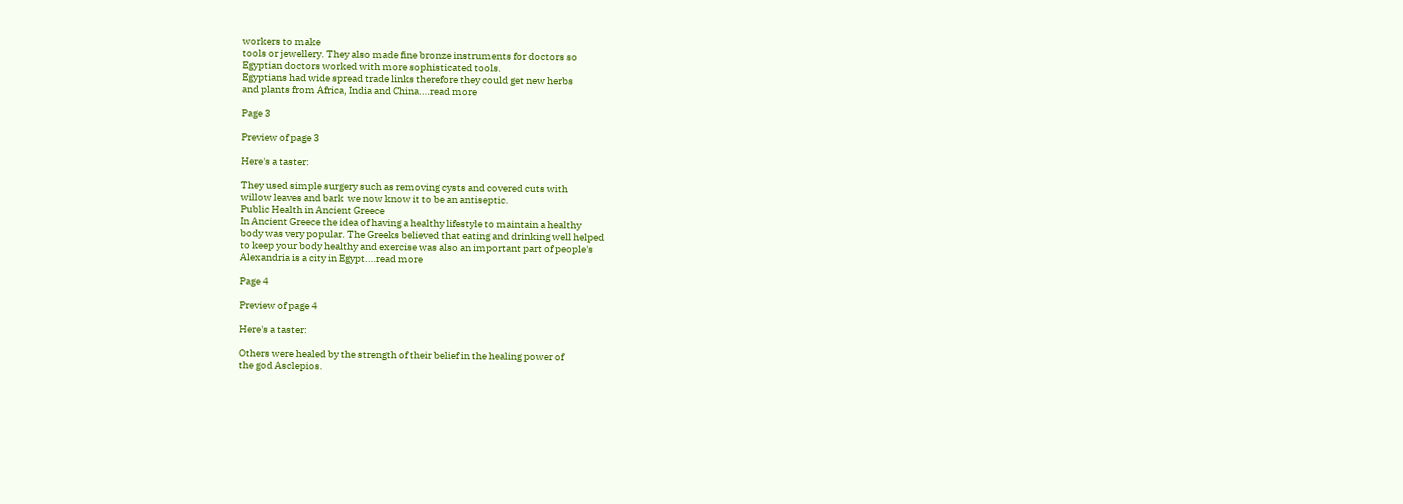workers to make
tools or jewellery. They also made fine bronze instruments for doctors so
Egyptian doctors worked with more sophisticated tools.
Egyptians had wide spread trade links therefore they could get new herbs
and plants from Africa, India and China.…read more

Page 3

Preview of page 3

Here's a taster:

They used simple surgery such as removing cysts and covered cuts with
willow leaves and bark  we now know it to be an antiseptic.
Public Health in Ancient Greece
In Ancient Greece the idea of having a healthy lifestyle to maintain a healthy
body was very popular. The Greeks believed that eating and drinking well helped
to keep your body healthy and exercise was also an important part of people's
Alexandria is a city in Egypt.…read more

Page 4

Preview of page 4

Here's a taster:

Others were healed by the strength of their belief in the healing power of
the god Asclepios.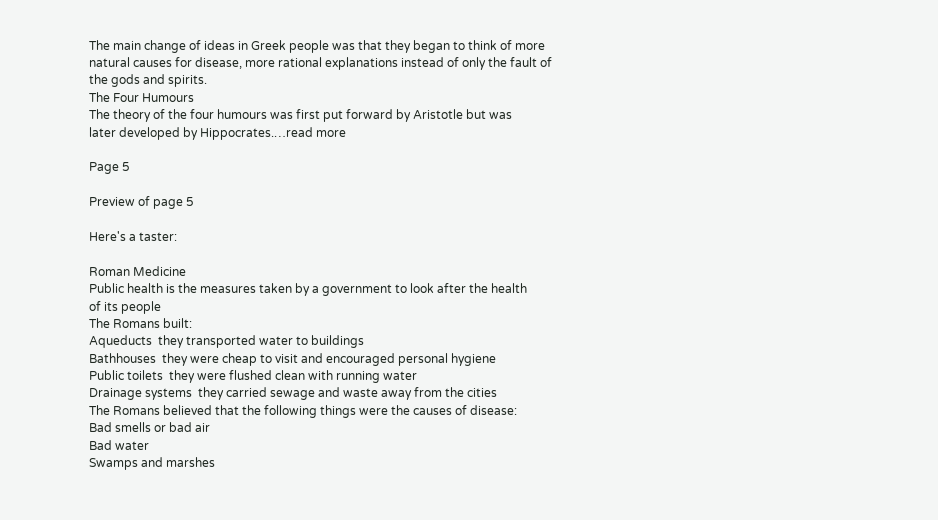The main change of ideas in Greek people was that they began to think of more
natural causes for disease, more rational explanations instead of only the fault of
the gods and spirits.
The Four Humours
The theory of the four humours was first put forward by Aristotle but was
later developed by Hippocrates.…read more

Page 5

Preview of page 5

Here's a taster:

Roman Medicine
Public health is the measures taken by a government to look after the health
of its people
The Romans built:
Aqueducts  they transported water to buildings
Bathhouses  they were cheap to visit and encouraged personal hygiene
Public toilets  they were flushed clean with running water
Drainage systems  they carried sewage and waste away from the cities
The Romans believed that the following things were the causes of disease:
Bad smells or bad air
Bad water
Swamps and marshes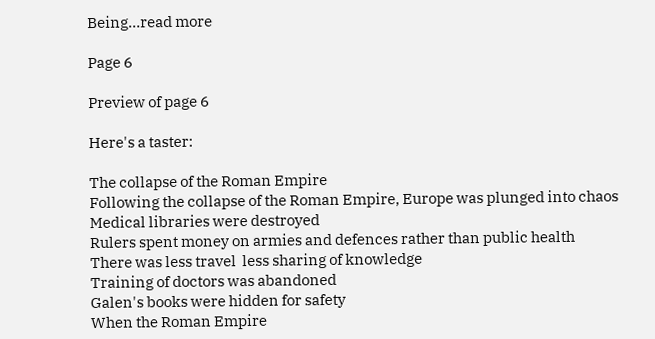Being…read more

Page 6

Preview of page 6

Here's a taster:

The collapse of the Roman Empire
Following the collapse of the Roman Empire, Europe was plunged into chaos
Medical libraries were destroyed
Rulers spent money on armies and defences rather than public health
There was less travel  less sharing of knowledge
Training of doctors was abandoned
Galen's books were hidden for safety
When the Roman Empire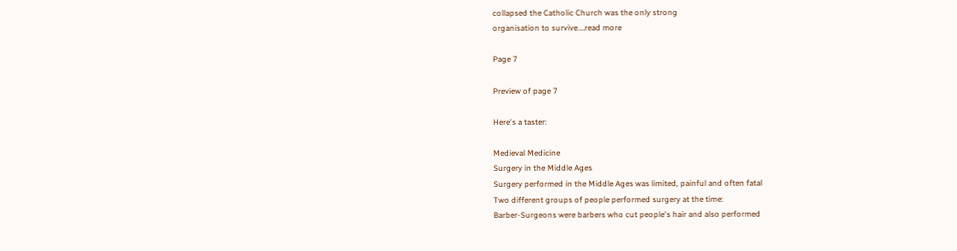collapsed the Catholic Church was the only strong
organisation to survive.…read more

Page 7

Preview of page 7

Here's a taster:

Medieval Medicine
Surgery in the Middle Ages
Surgery performed in the Middle Ages was limited, painful and often fatal
Two different groups of people performed surgery at the time:
Barber-Surgeons were barbers who cut people's hair and also performed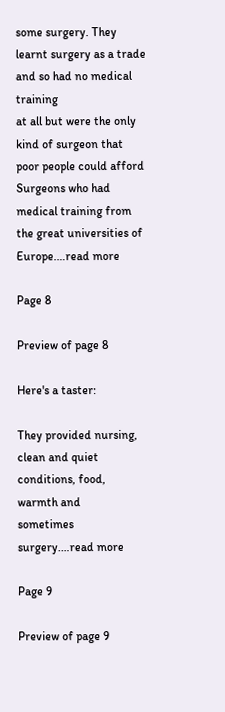some surgery. They learnt surgery as a trade and so had no medical training
at all but were the only kind of surgeon that poor people could afford
Surgeons who had medical training from the great universities of Europe.…read more

Page 8

Preview of page 8

Here's a taster:

They provided nursing, clean and quiet conditions, food, warmth and
sometimes surgery.…read more

Page 9

Preview of page 9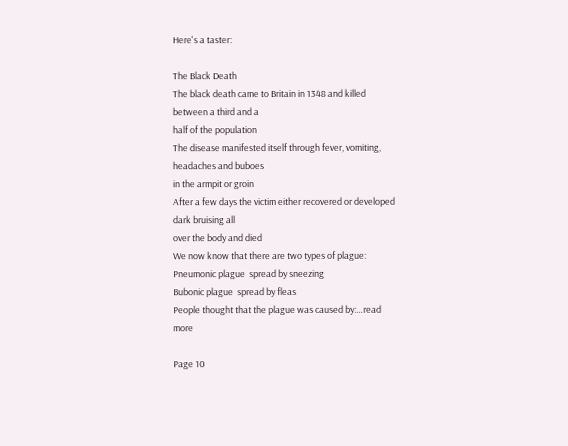Here's a taster:

The Black Death
The black death came to Britain in 1348 and killed between a third and a
half of the population
The disease manifested itself through fever, vomiting, headaches and buboes
in the armpit or groin
After a few days the victim either recovered or developed dark bruising all
over the body and died
We now know that there are two types of plague:
Pneumonic plague  spread by sneezing
Bubonic plague  spread by fleas
People thought that the plague was caused by:…read more

Page 10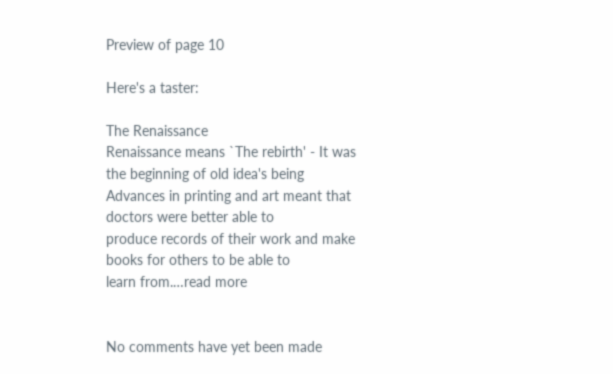Preview of page 10

Here's a taster:

The Renaissance
Renaissance means `The rebirth' - It was the beginning of old idea's being
Advances in printing and art meant that doctors were better able to
produce records of their work and make books for others to be able to
learn from.…read more


No comments have yet been made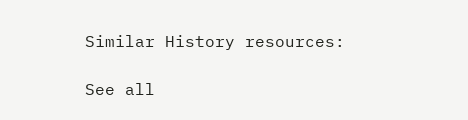Similar History resources:

See all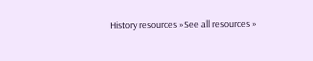History resources »See all resources »